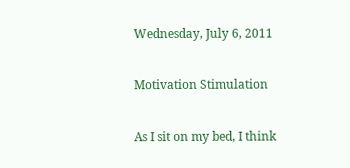Wednesday, July 6, 2011

Motivation Stimulation

As I sit on my bed, I think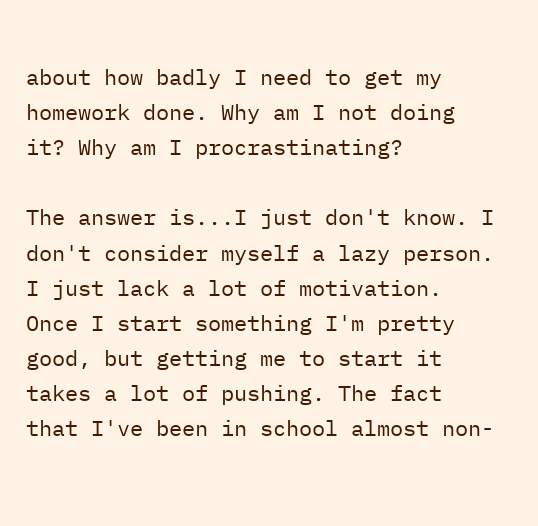about how badly I need to get my homework done. Why am I not doing it? Why am I procrastinating?

The answer is...I just don't know. I don't consider myself a lazy person. I just lack a lot of motivation. Once I start something I'm pretty good, but getting me to start it takes a lot of pushing. The fact that I've been in school almost non-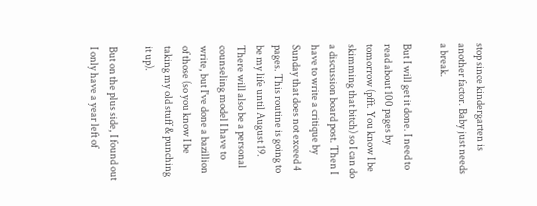stop since kindergarten is another factor. Baby just needs a break.

But I will get it done. I need to read about 100 pages by tomorrow (pfft. You know I be skimming that bitch) so I can do a discussion board post. Then I have to write a critique by Sunday that does not exceed 4 pages. This routine is going to be my life until August 19. There will also be a personal counseling model I have to write, but I've done a bazillion of those (so you know I be taking my old stuff & punching it up).

But on the plus side, I found out I only have a year left of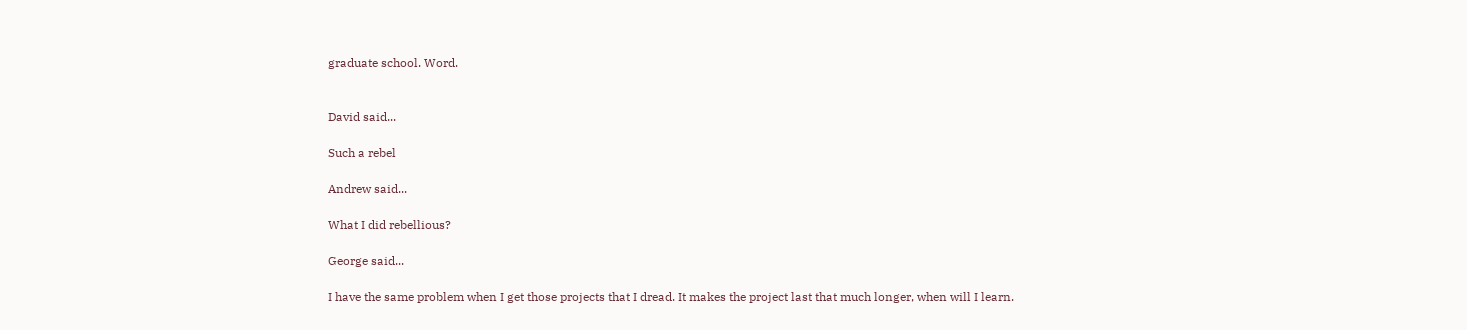graduate school. Word.


David said...

Such a rebel

Andrew said...

What I did rebellious?

George said...

I have the same problem when I get those projects that I dread. It makes the project last that much longer, when will I learn.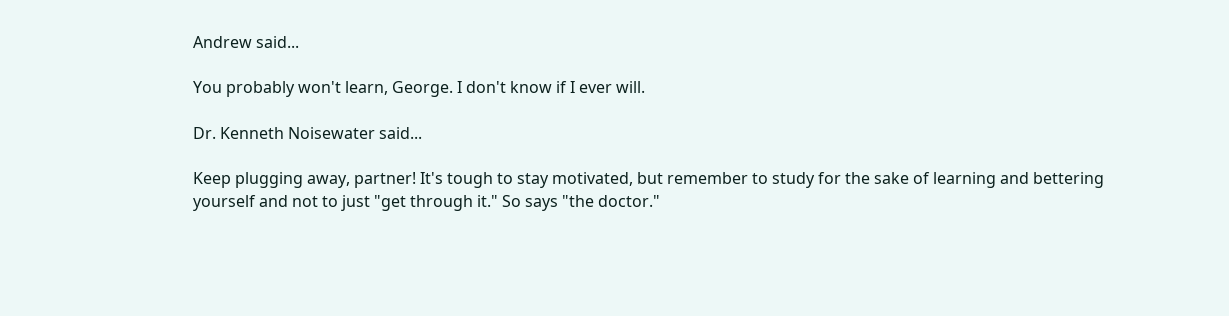Andrew said...

You probably won't learn, George. I don't know if I ever will.

Dr. Kenneth Noisewater said...

Keep plugging away, partner! It's tough to stay motivated, but remember to study for the sake of learning and bettering yourself and not to just "get through it." So says "the doctor."